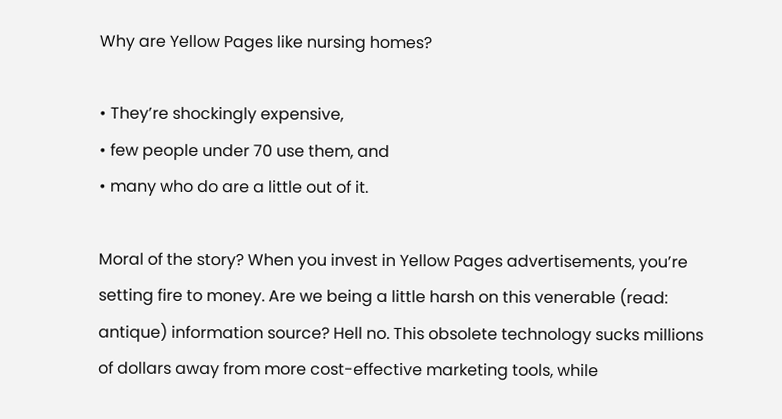Why are Yellow Pages like nursing homes?

• They’re shockingly expensive,
• few people under 70 use them, and
• many who do are a little out of it.

Moral of the story? When you invest in Yellow Pages advertisements, you’re setting fire to money. Are we being a little harsh on this venerable (read: antique) information source? Hell no. This obsolete technology sucks millions of dollars away from more cost-effective marketing tools, while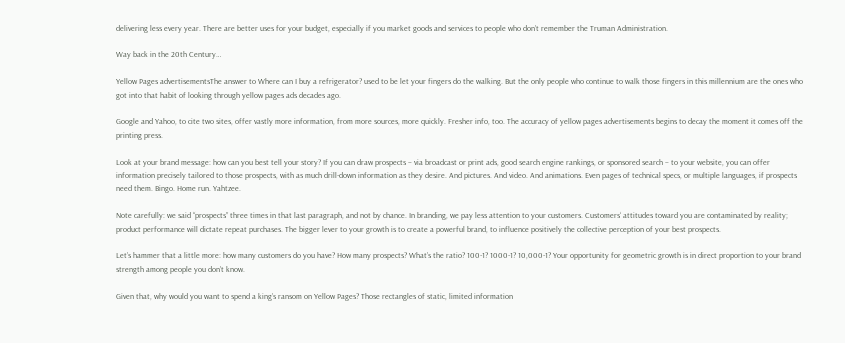delivering less every year. There are better uses for your budget, especially if you market goods and services to people who don’t remember the Truman Administration.

Way back in the 20th Century…

Yellow Pages advertisementsThe answer to Where can I buy a refrigerator? used to be let your fingers do the walking. But the only people who continue to walk those fingers in this millennium are the ones who got into that habit of looking through yellow pages ads decades ago.

Google and Yahoo, to cite two sites, offer vastly more information, from more sources, more quickly. Fresher info, too. The accuracy of yellow pages advertisements begins to decay the moment it comes off the printing press.

Look at your brand message: how can you best tell your story? If you can draw prospects – via broadcast or print ads, good search engine rankings, or sponsored search – to your website, you can offer information precisely tailored to those prospects, with as much drill-down information as they desire. And pictures. And video. And animations. Even pages of technical specs, or multiple languages, if prospects need them. Bingo. Home run. Yahtzee.

Note carefully: we said “prospects” three times in that last paragraph, and not by chance. In branding, we pay less attention to your customers. Customers‘ attitudes toward you are contaminated by reality; product performance will dictate repeat purchases. The bigger lever to your growth is to create a powerful brand, to influence positively the collective perception of your best prospects.

Let’s hammer that a little more: how many customers do you have? How many prospects? What’s the ratio? 100-1? 1000-1? 10,000-1? Your opportunity for geometric growth is in direct proportion to your brand strength among people you don’t know.

Given that, why would you want to spend a king’s ransom on Yellow Pages? Those rectangles of static, limited information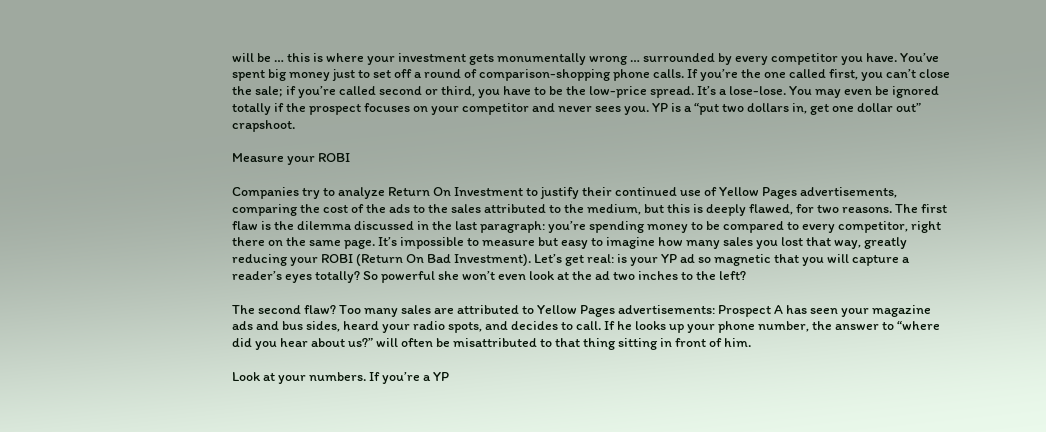will be … this is where your investment gets monumentally wrong … surrounded by every competitor you have. You’ve spent big money just to set off a round of comparison-shopping phone calls. If you’re the one called first, you can’t close the sale; if you’re called second or third, you have to be the low-price spread. It’s a lose-lose. You may even be ignored totally if the prospect focuses on your competitor and never sees you. YP is a “put two dollars in, get one dollar out” crapshoot.

Measure your ROBI

Companies try to analyze Return On Investment to justify their continued use of Yellow Pages advertisements, comparing the cost of the ads to the sales attributed to the medium, but this is deeply flawed, for two reasons. The first flaw is the dilemma discussed in the last paragraph: you’re spending money to be compared to every competitor, right there on the same page. It’s impossible to measure but easy to imagine how many sales you lost that way, greatly reducing your ROBI (Return On Bad Investment). Let’s get real: is your YP ad so magnetic that you will capture a reader’s eyes totally? So powerful she won’t even look at the ad two inches to the left?

The second flaw? Too many sales are attributed to Yellow Pages advertisements: Prospect A has seen your magazine ads and bus sides, heard your radio spots, and decides to call. If he looks up your phone number, the answer to “where did you hear about us?” will often be misattributed to that thing sitting in front of him.

Look at your numbers. If you’re a YP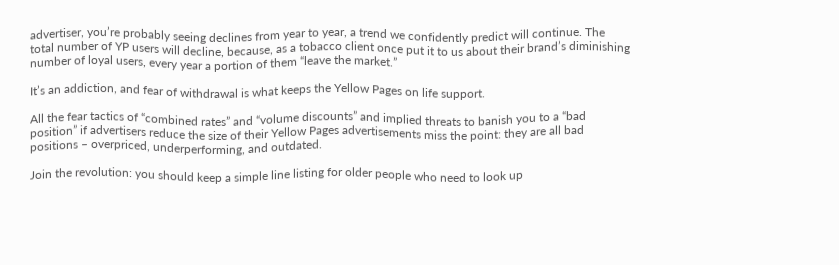advertiser, you’re probably seeing declines from year to year, a trend we confidently predict will continue. The total number of YP users will decline, because, as a tobacco client once put it to us about their brand’s diminishing number of loyal users, every year a portion of them “leave the market.”

It’s an addiction, and fear of withdrawal is what keeps the Yellow Pages on life support.

All the fear tactics of “combined rates” and “volume discounts” and implied threats to banish you to a “bad position” if advertisers reduce the size of their Yellow Pages advertisements miss the point: they are all bad positions – overpriced, underperforming, and outdated.

Join the revolution: you should keep a simple line listing for older people who need to look up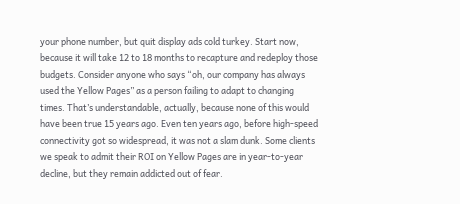your phone number, but quit display ads cold turkey. Start now, because it will take 12 to 18 months to recapture and redeploy those budgets. Consider anyone who says “oh, our company has always used the Yellow Pages” as a person failing to adapt to changing times. That’s understandable, actually, because none of this would have been true 15 years ago. Even ten years ago, before high-speed connectivity got so widespread, it was not a slam dunk. Some clients we speak to admit their ROI on Yellow Pages are in year-to-year decline, but they remain addicted out of fear.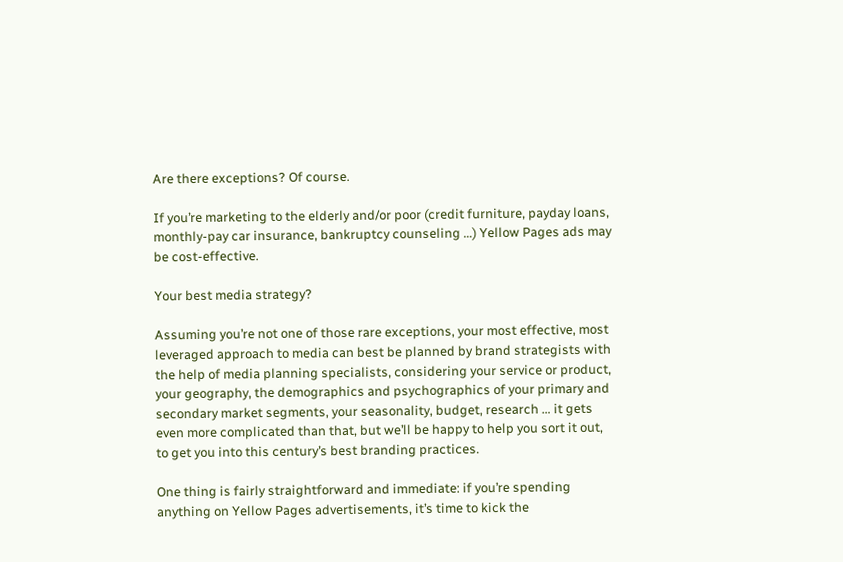Are there exceptions? Of course.

If you’re marketing to the elderly and/or poor (credit furniture, payday loans, monthly-pay car insurance, bankruptcy counseling …) Yellow Pages ads may be cost-effective.

Your best media strategy?

Assuming you’re not one of those rare exceptions, your most effective, most leveraged approach to media can best be planned by brand strategists with the help of media planning specialists, considering your service or product, your geography, the demographics and psychographics of your primary and secondary market segments, your seasonality, budget, research … it gets even more complicated than that, but we’ll be happy to help you sort it out, to get you into this century’s best branding practices.

One thing is fairly straightforward and immediate: if you’re spending anything on Yellow Pages advertisements, it’s time to kick the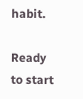habit.

Ready to start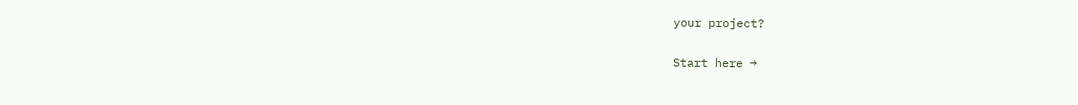your project?

Start here →